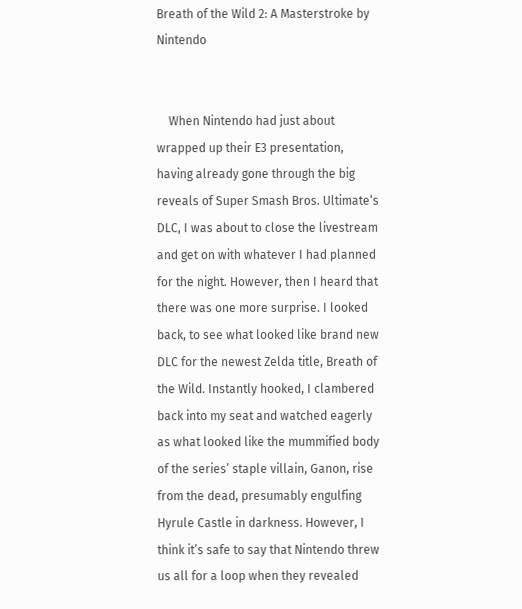Breath of the Wild 2: A Masterstroke by Nintendo


    When Nintendo had just about wrapped up their E3 presentation, having already gone through the big reveals of Super Smash Bros. Ultimate‘s DLC, I was about to close the livestream and get on with whatever I had planned for the night. However, then I heard that there was one more surprise. I looked back, to see what looked like brand new DLC for the newest Zelda title, Breath of the Wild. Instantly hooked, I clambered back into my seat and watched eagerly as what looked like the mummified body of the series’ staple villain, Ganon, rise from the dead, presumably engulfing Hyrule Castle in darkness. However, I think it’s safe to say that Nintendo threw us all for a loop when they revealed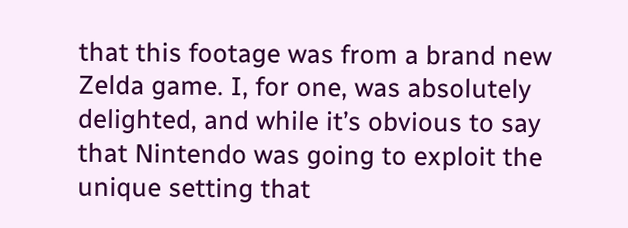that this footage was from a brand new Zelda game. I, for one, was absolutely delighted, and while it’s obvious to say that Nintendo was going to exploit the unique setting that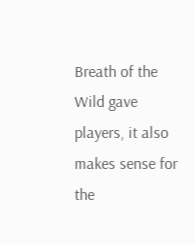Breath of the Wild gave players, it also makes sense for the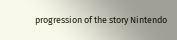progression of the story Nintendo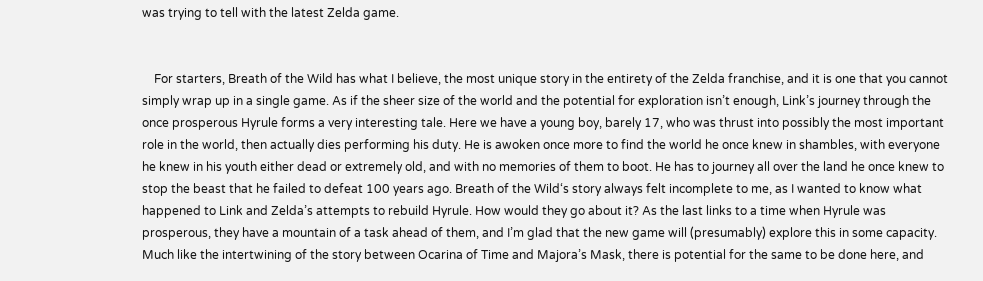was trying to tell with the latest Zelda game.


    For starters, Breath of the Wild has what I believe, the most unique story in the entirety of the Zelda franchise, and it is one that you cannot simply wrap up in a single game. As if the sheer size of the world and the potential for exploration isn’t enough, Link’s journey through the once prosperous Hyrule forms a very interesting tale. Here we have a young boy, barely 17, who was thrust into possibly the most important role in the world, then actually dies performing his duty. He is awoken once more to find the world he once knew in shambles, with everyone he knew in his youth either dead or extremely old, and with no memories of them to boot. He has to journey all over the land he once knew to stop the beast that he failed to defeat 100 years ago. Breath of the Wild‘s story always felt incomplete to me, as I wanted to know what happened to Link and Zelda’s attempts to rebuild Hyrule. How would they go about it? As the last links to a time when Hyrule was prosperous, they have a mountain of a task ahead of them, and I’m glad that the new game will (presumably) explore this in some capacity. Much like the intertwining of the story between Ocarina of Time and Majora’s Mask, there is potential for the same to be done here, and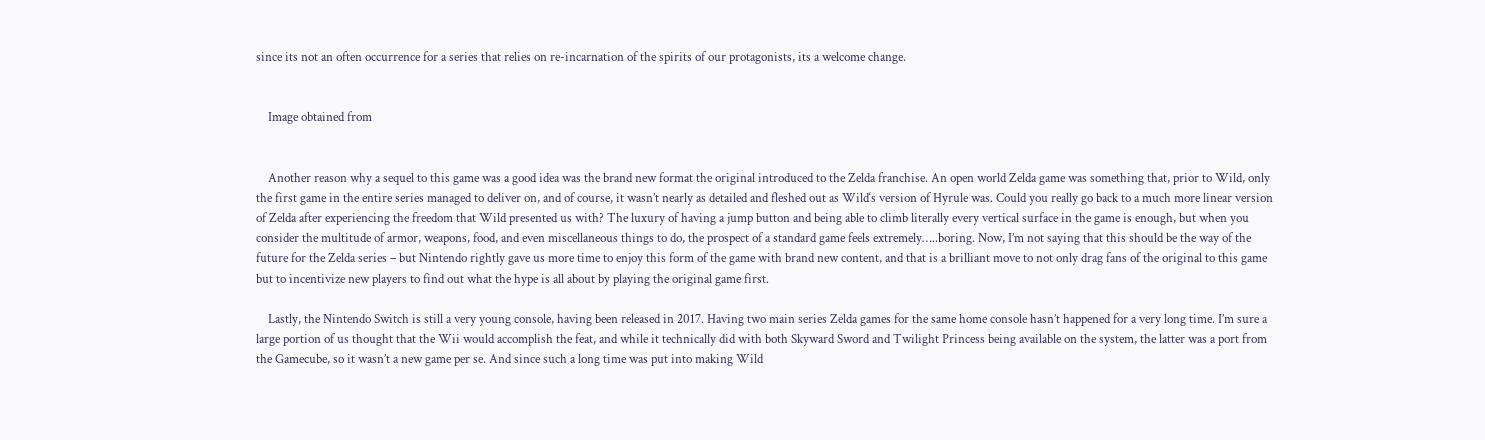since its not an often occurrence for a series that relies on re-incarnation of the spirits of our protagonists, its a welcome change.


    Image obtained from


    Another reason why a sequel to this game was a good idea was the brand new format the original introduced to the Zelda franchise. An open world Zelda game was something that, prior to Wild, only the first game in the entire series managed to deliver on, and of course, it wasn’t nearly as detailed and fleshed out as Wild‘s version of Hyrule was. Could you really go back to a much more linear version of Zelda after experiencing the freedom that Wild presented us with? The luxury of having a jump button and being able to climb literally every vertical surface in the game is enough, but when you consider the multitude of armor, weapons, food, and even miscellaneous things to do, the prospect of a standard game feels extremely…..boring. Now, I’m not saying that this should be the way of the future for the Zelda series – but Nintendo rightly gave us more time to enjoy this form of the game with brand new content, and that is a brilliant move to not only drag fans of the original to this game but to incentivize new players to find out what the hype is all about by playing the original game first.

    Lastly, the Nintendo Switch is still a very young console, having been released in 2017. Having two main series Zelda games for the same home console hasn’t happened for a very long time. I’m sure a large portion of us thought that the Wii would accomplish the feat, and while it technically did with both Skyward Sword and Twilight Princess being available on the system, the latter was a port from the Gamecube, so it wasn’t a new game per se. And since such a long time was put into making Wild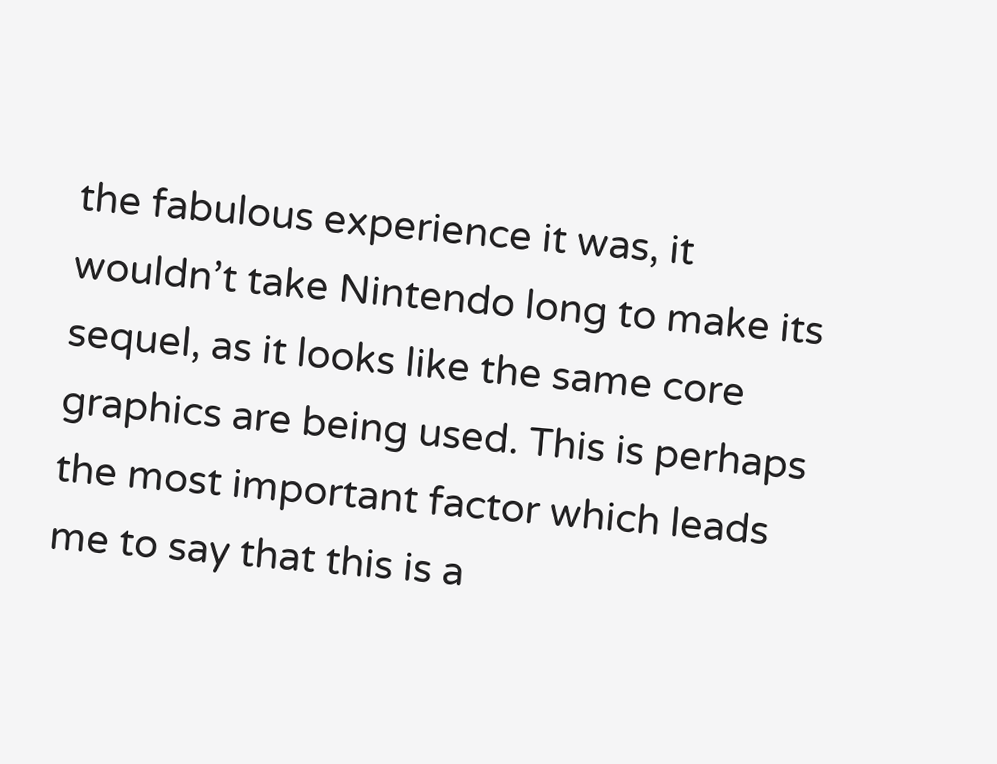the fabulous experience it was, it wouldn’t take Nintendo long to make its sequel, as it looks like the same core graphics are being used. This is perhaps the most important factor which leads me to say that this is a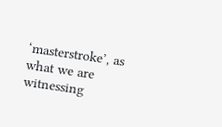‘masterstroke’, as what we are witnessing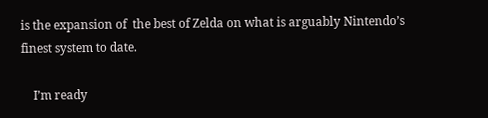is the expansion of  the best of Zelda on what is arguably Nintendo’s finest system to date.

    I’m ready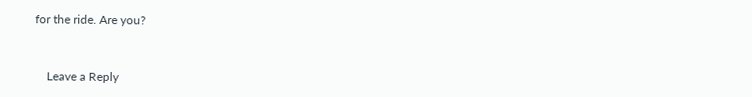for the ride. Are you?



    Leave a Reply